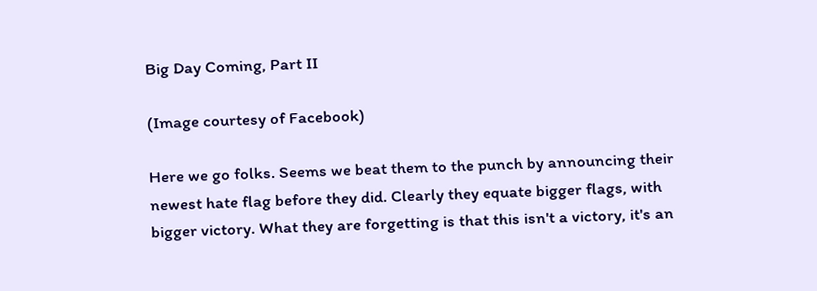Big Day Coming, Part II

(Image courtesy of Facebook)

Here we go folks. Seems we beat them to the punch by announcing their newest hate flag before they did. Clearly they equate bigger flags, with bigger victory. What they are forgetting is that this isn't a victory, it's an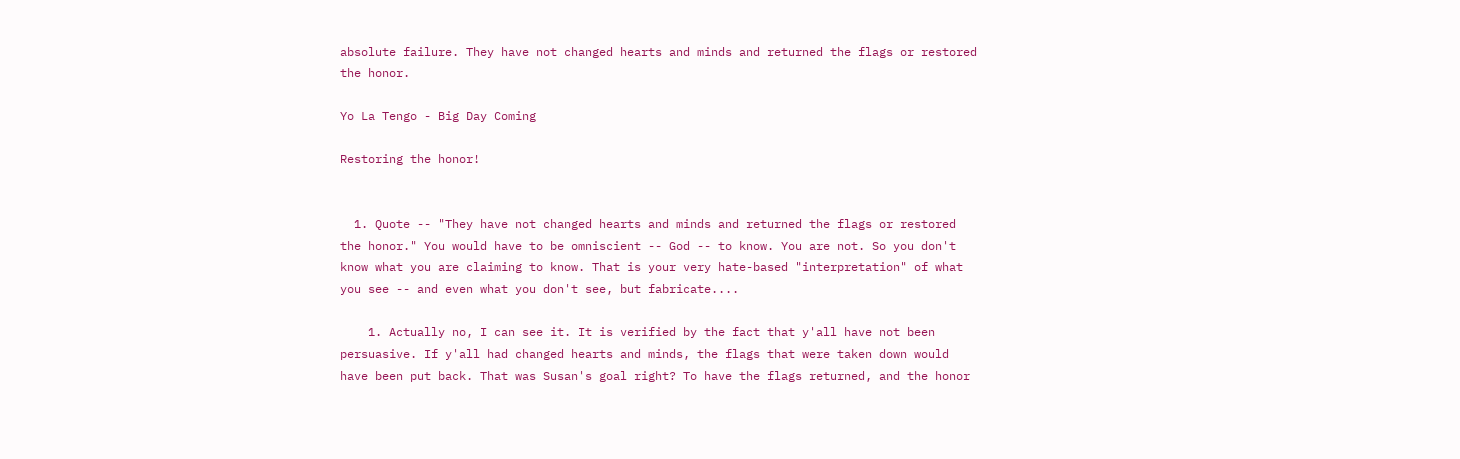absolute failure. They have not changed hearts and minds and returned the flags or restored the honor.

Yo La Tengo - Big Day Coming

Restoring the honor!


  1. Quote -- "They have not changed hearts and minds and returned the flags or restored the honor." You would have to be omniscient -- God -- to know. You are not. So you don't know what you are claiming to know. That is your very hate-based "interpretation" of what you see -- and even what you don't see, but fabricate....

    1. Actually no, I can see it. It is verified by the fact that y'all have not been persuasive. If y'all had changed hearts and minds, the flags that were taken down would have been put back. That was Susan's goal right? To have the flags returned, and the honor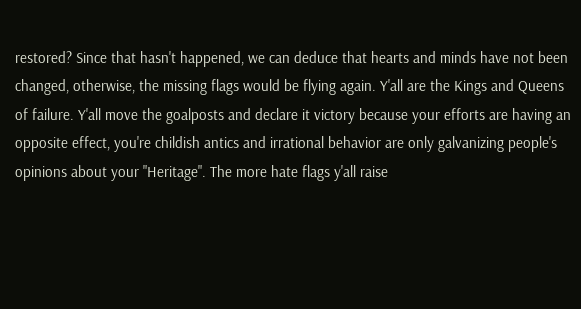restored? Since that hasn't happened, we can deduce that hearts and minds have not been changed, otherwise, the missing flags would be flying again. Y'all are the Kings and Queens of failure. Y'all move the goalposts and declare it victory because your efforts are having an opposite effect, you're childish antics and irrational behavior are only galvanizing people's opinions about your "Heritage". The more hate flags y'all raise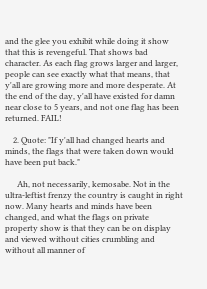and the glee you exhibit while doing it show that this is revengeful. That shows bad character. As each flag grows larger and larger, people can see exactly what that means, that y'all are growing more and more desperate. At the end of the day, y'all have existed for damn near close to 5 years, and not one flag has been returned. FAIL!

    2. Quote: "If y'all had changed hearts and minds, the flags that were taken down would have been put back."

      Ah, not necessarily, kemosabe. Not in the ultra-leftist frenzy the country is caught in right now. Many hearts and minds have been changed, and what the flags on private property show is that they can be on display and viewed without cities crumbling and without all manner of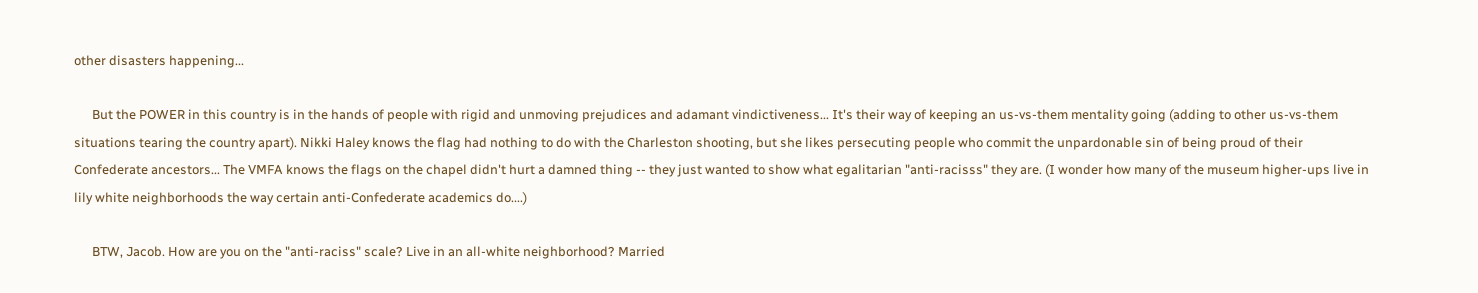other disasters happening...

      But the POWER in this country is in the hands of people with rigid and unmoving prejudices and adamant vindictiveness... It's their way of keeping an us-vs-them mentality going (adding to other us-vs-them situations tearing the country apart). Nikki Haley knows the flag had nothing to do with the Charleston shooting, but she likes persecuting people who commit the unpardonable sin of being proud of their Confederate ancestors... The VMFA knows the flags on the chapel didn't hurt a damned thing -- they just wanted to show what egalitarian "anti-racisss" they are. (I wonder how many of the museum higher-ups live in lily white neighborhoods the way certain anti-Confederate academics do....)

      BTW, Jacob. How are you on the "anti-raciss" scale? Live in an all-white neighborhood? Married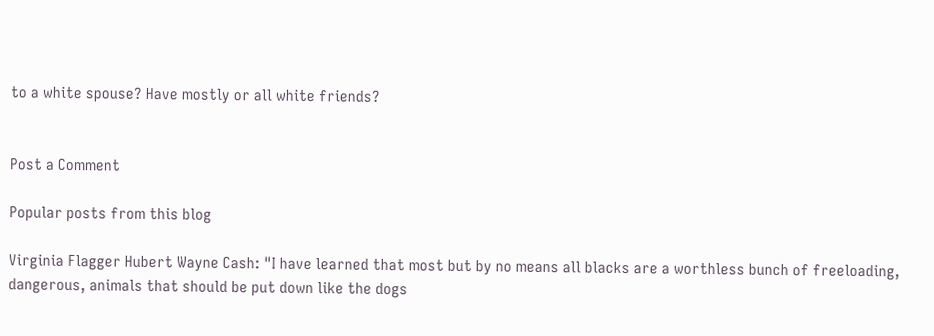to a white spouse? Have mostly or all white friends?


Post a Comment

Popular posts from this blog

Virginia Flagger Hubert Wayne Cash: "I have learned that most but by no means all blacks are a worthless bunch of freeloading, dangerous, animals that should be put down like the dogs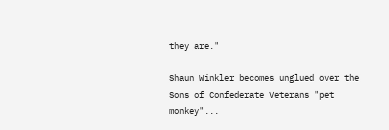they are."

Shaun Winkler becomes unglued over the Sons of Confederate Veterans "pet monkey"...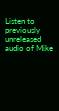Listen to previously unreleased audio of Mike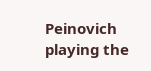Peinovich playing the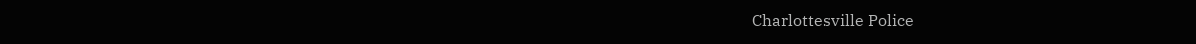Charlottesville Police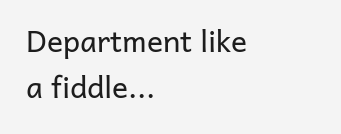Department like a fiddle...